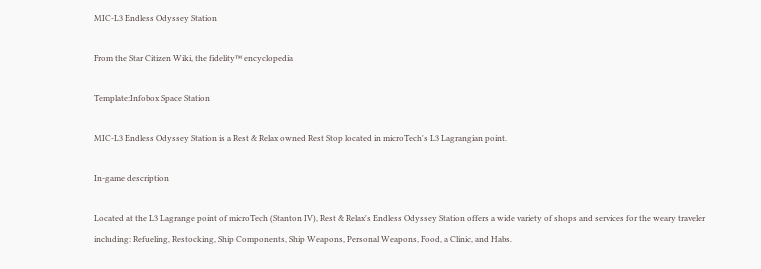MIC-L3 Endless Odyssey Station

From the Star Citizen Wiki, the fidelity™ encyclopedia

Template:Infobox Space Station

MIC-L3 Endless Odyssey Station is a Rest & Relax owned Rest Stop located in microTech's L3 Lagrangian point.

In-game description

Located at the L3 Lagrange point of microTech (Stanton IV), Rest & Relax's Endless Odyssey Station offers a wide variety of shops and services for the weary traveler including: Refueling, Restocking, Ship Components, Ship Weapons, Personal Weapons, Food, a Clinic, and Habs.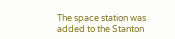The space station was added to the Stanton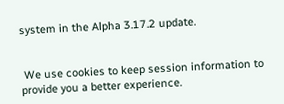system in the Alpha 3.17.2 update.


 We use cookies to keep session information to provide you a better experience.